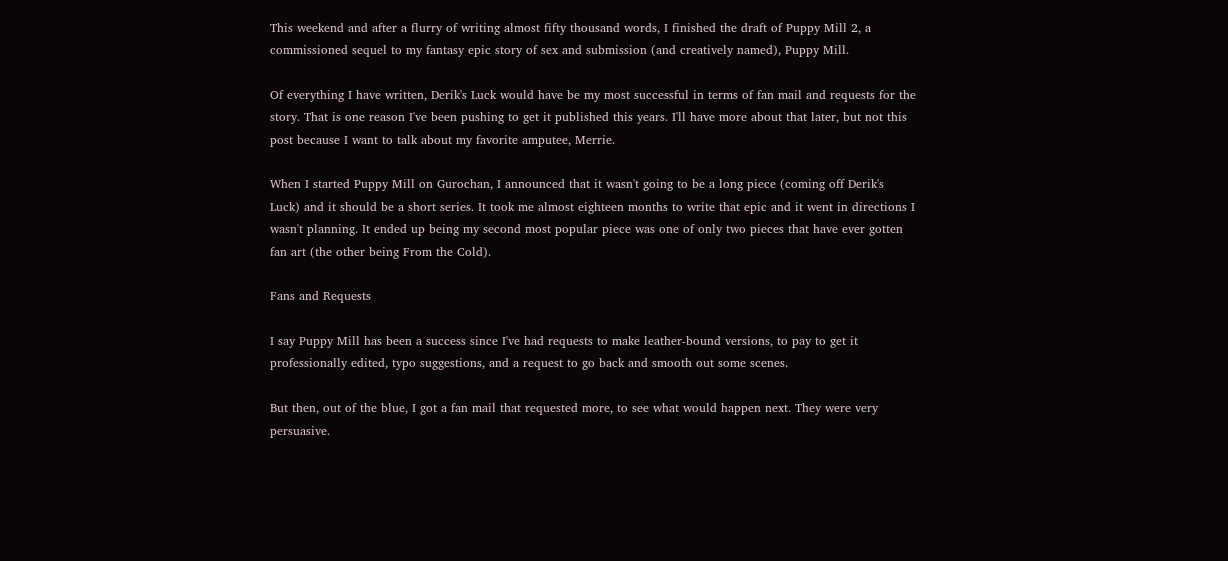This weekend and after a flurry of writing almost fifty thousand words, I finished the draft of Puppy Mill 2, a commissioned sequel to my fantasy epic story of sex and submission (and creatively named), Puppy Mill.

Of everything I have written, Derik's Luck would have be my most successful in terms of fan mail and requests for the story. That is one reason I've been pushing to get it published this years. I'll have more about that later, but not this post because I want to talk about my favorite amputee, Merrie.

When I started Puppy Mill on Gurochan, I announced that it wasn't going to be a long piece (coming off Derik's Luck) and it should be a short series. It took me almost eighteen months to write that epic and it went in directions I wasn't planning. It ended up being my second most popular piece was one of only two pieces that have ever gotten fan art (the other being From the Cold).

Fans and Requests

I say Puppy Mill has been a success since I've had requests to make leather-bound versions, to pay to get it professionally edited, typo suggestions, and a request to go back and smooth out some scenes.

But then, out of the blue, I got a fan mail that requested more, to see what would happen next. They were very persuasive.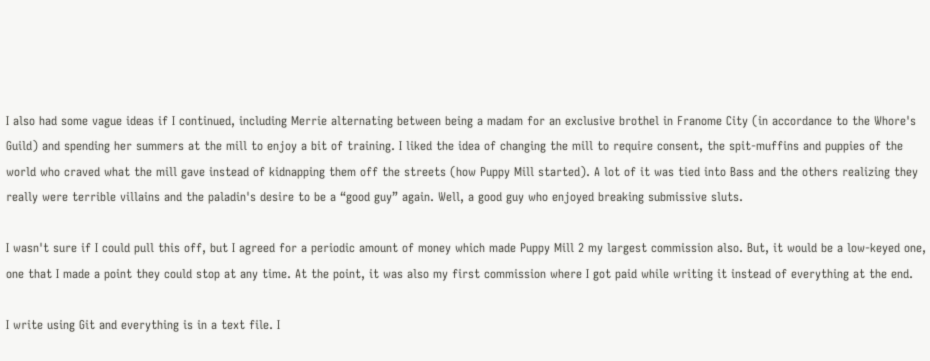I also had some vague ideas if I continued, including Merrie alternating between being a madam for an exclusive brothel in Franome City (in accordance to the Whore's Guild) and spending her summers at the mill to enjoy a bit of training. I liked the idea of changing the mill to require consent, the spit-muffins and puppies of the world who craved what the mill gave instead of kidnapping them off the streets (how Puppy Mill started). A lot of it was tied into Bass and the others realizing they really were terrible villains and the paladin's desire to be a “good guy” again. Well, a good guy who enjoyed breaking submissive sluts.

I wasn't sure if I could pull this off, but I agreed for a periodic amount of money which made Puppy Mill 2 my largest commission also. But, it would be a low-keyed one, one that I made a point they could stop at any time. At the point, it was also my first commission where I got paid while writing it instead of everything at the end.

I write using Git and everything is in a text file. I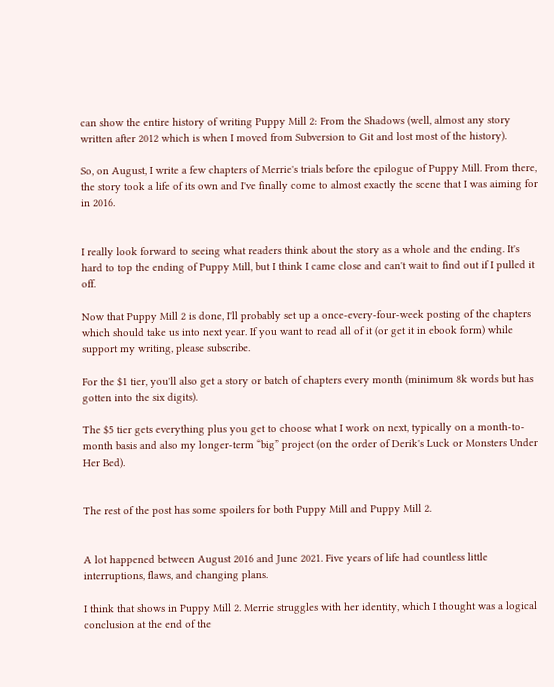can show the entire history of writing Puppy Mill 2: From the Shadows (well, almost any story written after 2012 which is when I moved from Subversion to Git and lost most of the history).

So, on August, I write a few chapters of Merrie's trials before the epilogue of Puppy Mill. From there, the story took a life of its own and I've finally come to almost exactly the scene that I was aiming for in 2016.


I really look forward to seeing what readers think about the story as a whole and the ending. It's hard to top the ending of Puppy Mill, but I think I came close and can't wait to find out if I pulled it off.

Now that Puppy Mill 2 is done, I'll probably set up a once-every-four-week posting of the chapters which should take us into next year. If you want to read all of it (or get it in ebook form) while support my writing, please subscribe.

For the $1 tier, you'll also get a story or batch of chapters every month (minimum 8k words but has gotten into the six digits).

The $5 tier gets everything plus you get to choose what I work on next, typically on a month-to-month basis and also my longer-term “big” project (on the order of Derik's Luck or Monsters Under Her Bed).


The rest of the post has some spoilers for both Puppy Mill and Puppy Mill 2.


A lot happened between August 2016 and June 2021. Five years of life had countless little interruptions, flaws, and changing plans.

I think that shows in Puppy Mill 2. Merrie struggles with her identity, which I thought was a logical conclusion at the end of the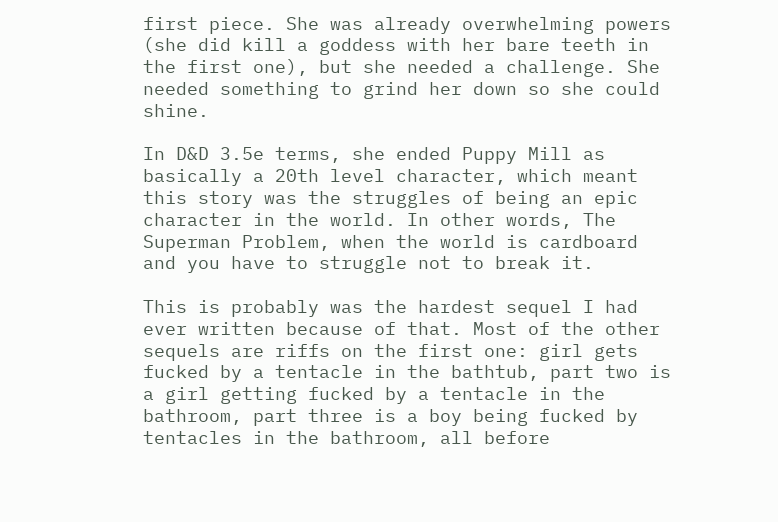first piece. She was already overwhelming powers (she did kill a goddess with her bare teeth in the first one), but she needed a challenge. She needed something to grind her down so she could shine.

In D&D 3.5e terms, she ended Puppy Mill as basically a 20th level character, which meant this story was the struggles of being an epic character in the world. In other words, The Superman Problem, when the world is cardboard and you have to struggle not to break it.

This is probably was the hardest sequel I had ever written because of that. Most of the other sequels are riffs on the first one: girl gets fucked by a tentacle in the bathtub, part two is a girl getting fucked by a tentacle in the bathroom, part three is a boy being fucked by tentacles in the bathroom, all before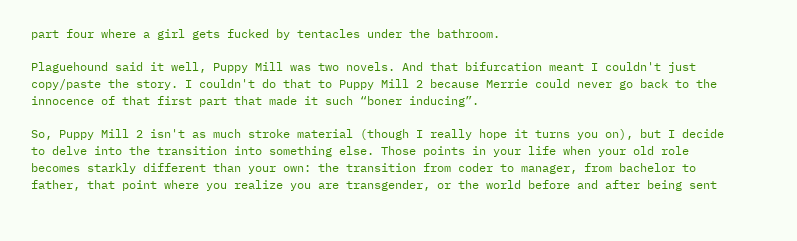part four where a girl gets fucked by tentacles under the bathroom.

Plaguehound said it well, Puppy Mill was two novels. And that bifurcation meant I couldn't just copy/paste the story. I couldn't do that to Puppy Mill 2 because Merrie could never go back to the innocence of that first part that made it such “boner inducing”.

So, Puppy Mill 2 isn't as much stroke material (though I really hope it turns you on), but I decide to delve into the transition into something else. Those points in your life when your old role becomes starkly different than your own: the transition from coder to manager, from bachelor to father, that point where you realize you are transgender, or the world before and after being sent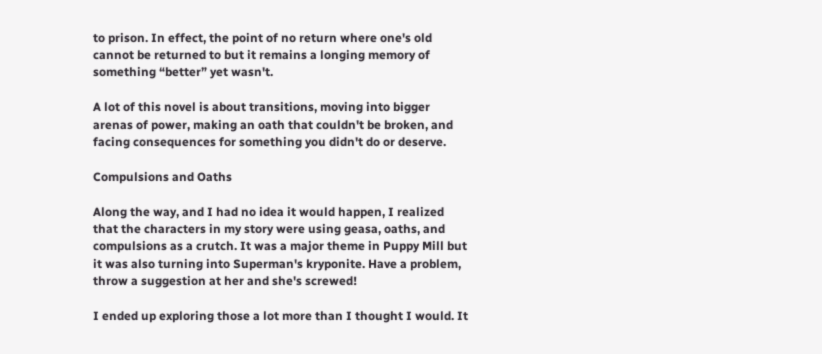to prison. In effect, the point of no return where one's old cannot be returned to but it remains a longing memory of something “better” yet wasn't.

A lot of this novel is about transitions, moving into bigger arenas of power, making an oath that couldn't be broken, and facing consequences for something you didn't do or deserve.

Compulsions and Oaths

Along the way, and I had no idea it would happen, I realized that the characters in my story were using geasa, oaths, and compulsions as a crutch. It was a major theme in Puppy Mill but it was also turning into Superman's kryponite. Have a problem, throw a suggestion at her and she's screwed!

I ended up exploring those a lot more than I thought I would. It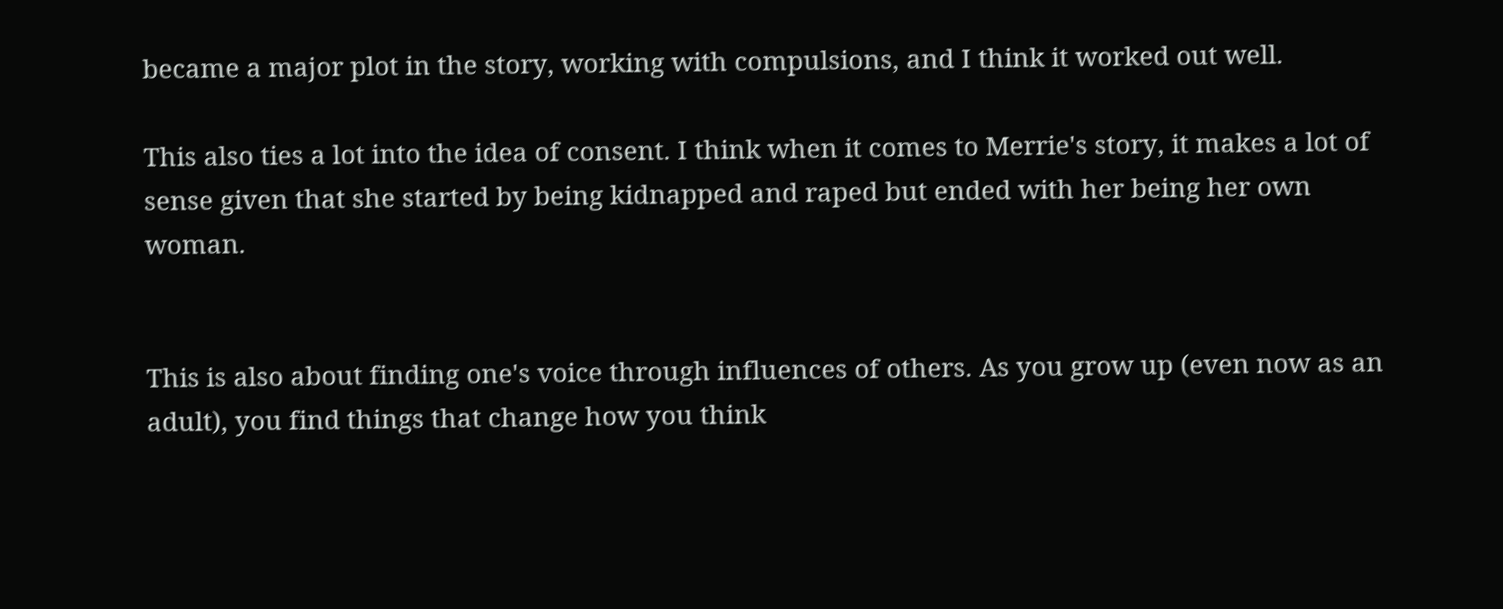became a major plot in the story, working with compulsions, and I think it worked out well.

This also ties a lot into the idea of consent. I think when it comes to Merrie's story, it makes a lot of sense given that she started by being kidnapped and raped but ended with her being her own woman.


This is also about finding one's voice through influences of others. As you grow up (even now as an adult), you find things that change how you think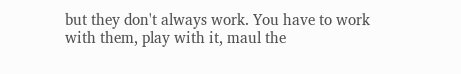but they don't always work. You have to work with them, play with it, maul the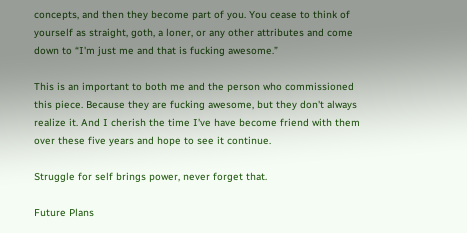concepts, and then they become part of you. You cease to think of yourself as straight, goth, a loner, or any other attributes and come down to “I'm just me and that is fucking awesome.”

This is an important to both me and the person who commissioned this piece. Because they are fucking awesome, but they don't always realize it. And I cherish the time I've have become friend with them over these five years and hope to see it continue.

Struggle for self brings power, never forget that.

Future Plans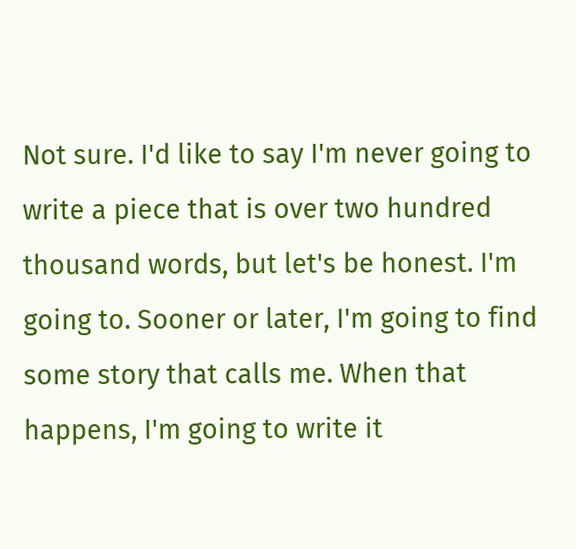Not sure. I'd like to say I'm never going to write a piece that is over two hundred thousand words, but let's be honest. I'm going to. Sooner or later, I'm going to find some story that calls me. When that happens, I'm going to write it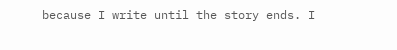because I write until the story ends. I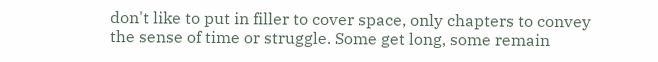don't like to put in filler to cover space, only chapters to convey the sense of time or struggle. Some get long, some remain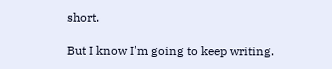short.

But I know I'm going to keep writing.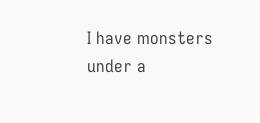I have monsters under a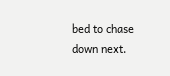bed to chase down next.